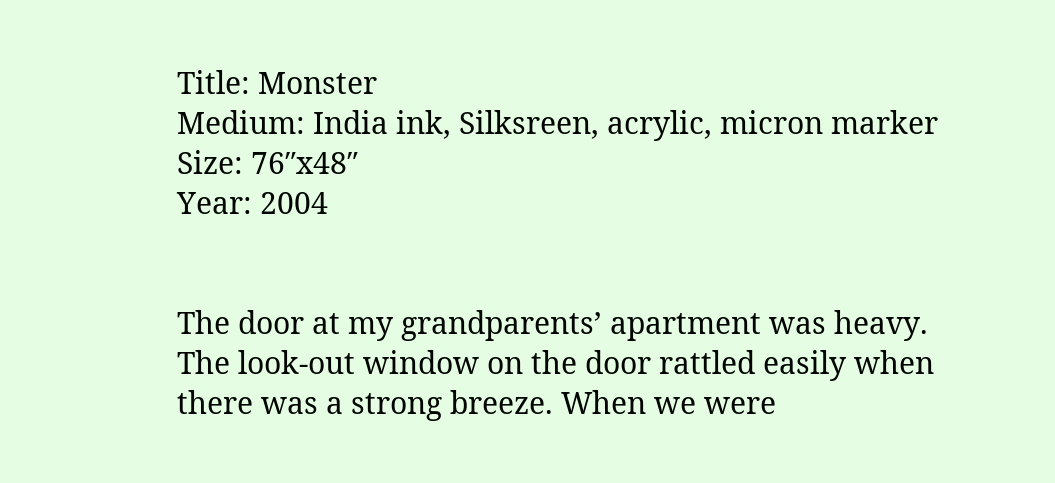Title: Monster
Medium: India ink, Silksreen, acrylic, micron marker
Size: 76″x48″
Year: 2004


The door at my grandparents’ apartment was heavy. The look-out window on the door rattled easily when there was a strong breeze. When we were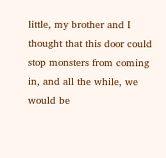little, my brother and I thought that this door could stop monsters from coming in, and all the while, we would be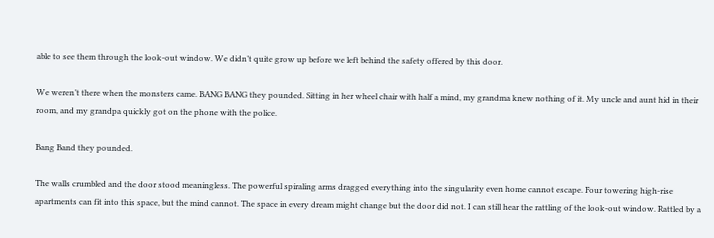able to see them through the look-out window. We didn’t quite grow up before we left behind the safety offered by this door.

We weren’t there when the monsters came. BANG BANG they pounded. Sitting in her wheel chair with half a mind, my grandma knew nothing of it. My uncle and aunt hid in their room, and my grandpa quickly got on the phone with the police.

Bang Band they pounded.

The walls crumbled and the door stood meaningless. The powerful spiraling arms dragged everything into the singularity even home cannot escape. Four towering high-rise apartments can fit into this space, but the mind cannot. The space in every dream might change but the door did not. I can still hear the rattling of the look-out window. Rattled by a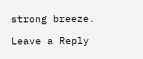strong breeze.

Leave a Reply